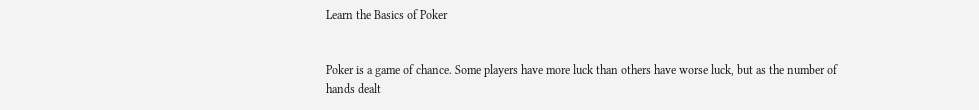Learn the Basics of Poker


Poker is a game of chance. Some players have more luck than others have worse luck, but as the number of hands dealt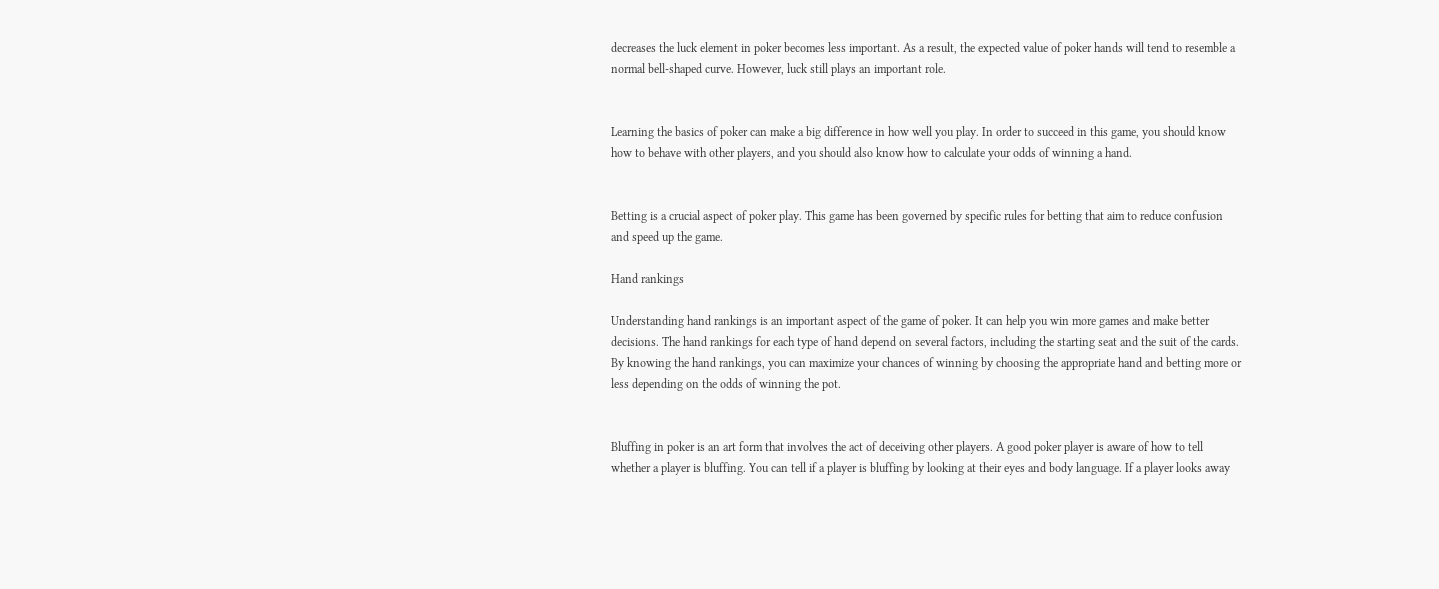decreases the luck element in poker becomes less important. As a result, the expected value of poker hands will tend to resemble a normal bell-shaped curve. However, luck still plays an important role.


Learning the basics of poker can make a big difference in how well you play. In order to succeed in this game, you should know how to behave with other players, and you should also know how to calculate your odds of winning a hand.


Betting is a crucial aspect of poker play. This game has been governed by specific rules for betting that aim to reduce confusion and speed up the game.

Hand rankings

Understanding hand rankings is an important aspect of the game of poker. It can help you win more games and make better decisions. The hand rankings for each type of hand depend on several factors, including the starting seat and the suit of the cards. By knowing the hand rankings, you can maximize your chances of winning by choosing the appropriate hand and betting more or less depending on the odds of winning the pot.


Bluffing in poker is an art form that involves the act of deceiving other players. A good poker player is aware of how to tell whether a player is bluffing. You can tell if a player is bluffing by looking at their eyes and body language. If a player looks away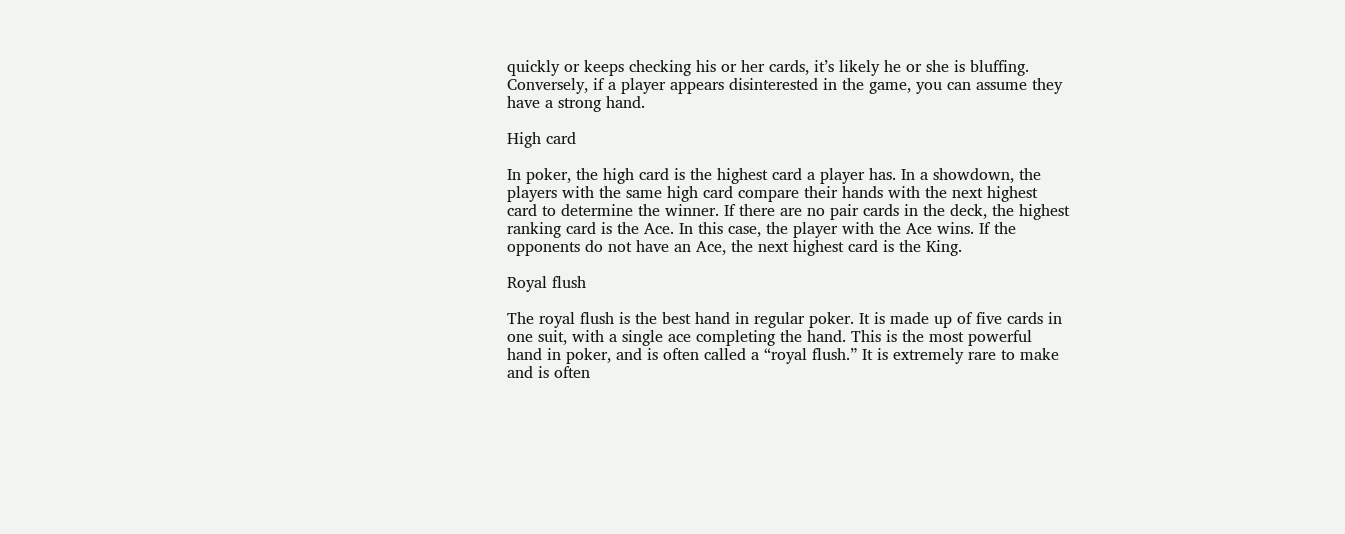quickly or keeps checking his or her cards, it’s likely he or she is bluffing. Conversely, if a player appears disinterested in the game, you can assume they have a strong hand.

High card

In poker, the high card is the highest card a player has. In a showdown, the players with the same high card compare their hands with the next highest card to determine the winner. If there are no pair cards in the deck, the highest ranking card is the Ace. In this case, the player with the Ace wins. If the opponents do not have an Ace, the next highest card is the King.

Royal flush

The royal flush is the best hand in regular poker. It is made up of five cards in one suit, with a single ace completing the hand. This is the most powerful hand in poker, and is often called a “royal flush.” It is extremely rare to make and is often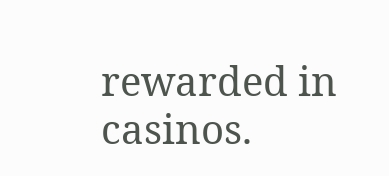rewarded in casinos.